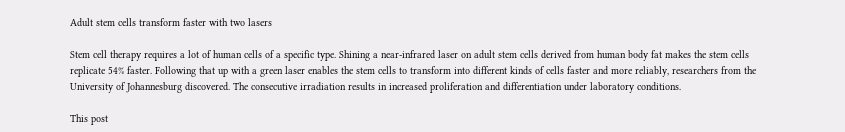Adult stem cells transform faster with two lasers

Stem cell therapy requires a lot of human cells of a specific type. Shining a near-infrared laser on adult stem cells derived from human body fat makes the stem cells replicate 54% faster. Following that up with a green laser enables the stem cells to transform into different kinds of cells faster and more reliably, researchers from the University of Johannesburg discovered. The consecutive irradiation results in increased proliferation and differentiation under laboratory conditions.

This post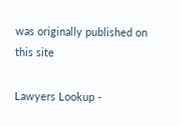was originally published on this site

Lawyers Lookup -